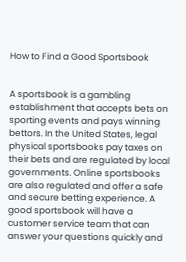How to Find a Good Sportsbook


A sportsbook is a gambling establishment that accepts bets on sporting events and pays winning bettors. In the United States, legal physical sportsbooks pay taxes on their bets and are regulated by local governments. Online sportsbooks are also regulated and offer a safe and secure betting experience. A good sportsbook will have a customer service team that can answer your questions quickly and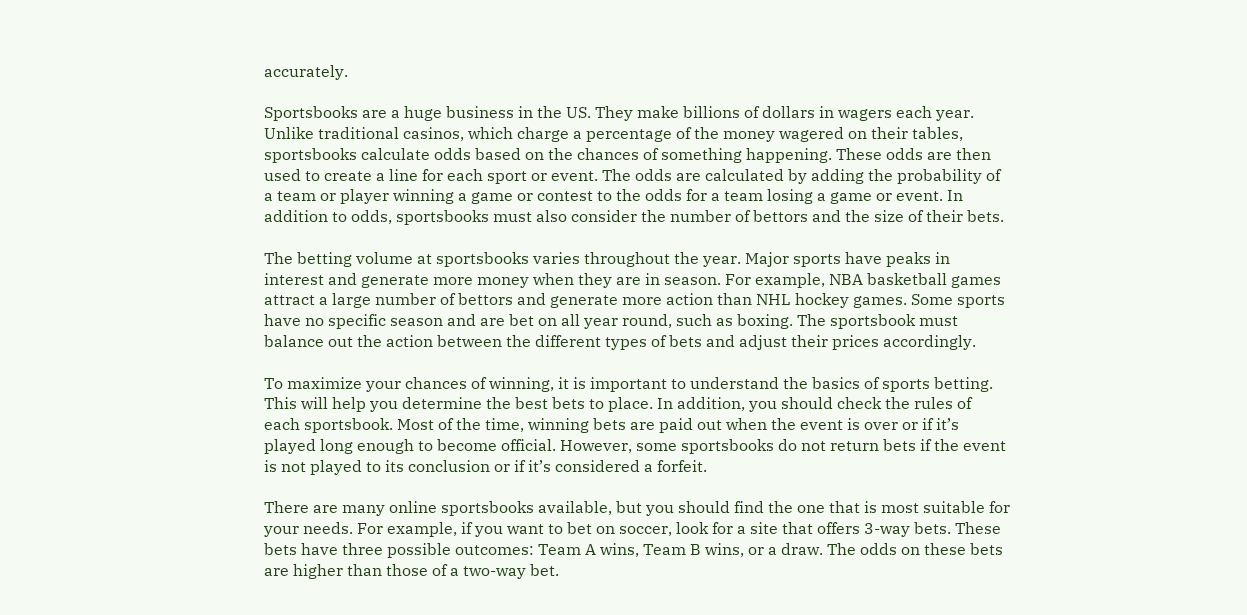accurately.

Sportsbooks are a huge business in the US. They make billions of dollars in wagers each year. Unlike traditional casinos, which charge a percentage of the money wagered on their tables, sportsbooks calculate odds based on the chances of something happening. These odds are then used to create a line for each sport or event. The odds are calculated by adding the probability of a team or player winning a game or contest to the odds for a team losing a game or event. In addition to odds, sportsbooks must also consider the number of bettors and the size of their bets.

The betting volume at sportsbooks varies throughout the year. Major sports have peaks in interest and generate more money when they are in season. For example, NBA basketball games attract a large number of bettors and generate more action than NHL hockey games. Some sports have no specific season and are bet on all year round, such as boxing. The sportsbook must balance out the action between the different types of bets and adjust their prices accordingly.

To maximize your chances of winning, it is important to understand the basics of sports betting. This will help you determine the best bets to place. In addition, you should check the rules of each sportsbook. Most of the time, winning bets are paid out when the event is over or if it’s played long enough to become official. However, some sportsbooks do not return bets if the event is not played to its conclusion or if it’s considered a forfeit.

There are many online sportsbooks available, but you should find the one that is most suitable for your needs. For example, if you want to bet on soccer, look for a site that offers 3-way bets. These bets have three possible outcomes: Team A wins, Team B wins, or a draw. The odds on these bets are higher than those of a two-way bet.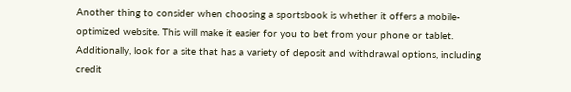Another thing to consider when choosing a sportsbook is whether it offers a mobile-optimized website. This will make it easier for you to bet from your phone or tablet. Additionally, look for a site that has a variety of deposit and withdrawal options, including credit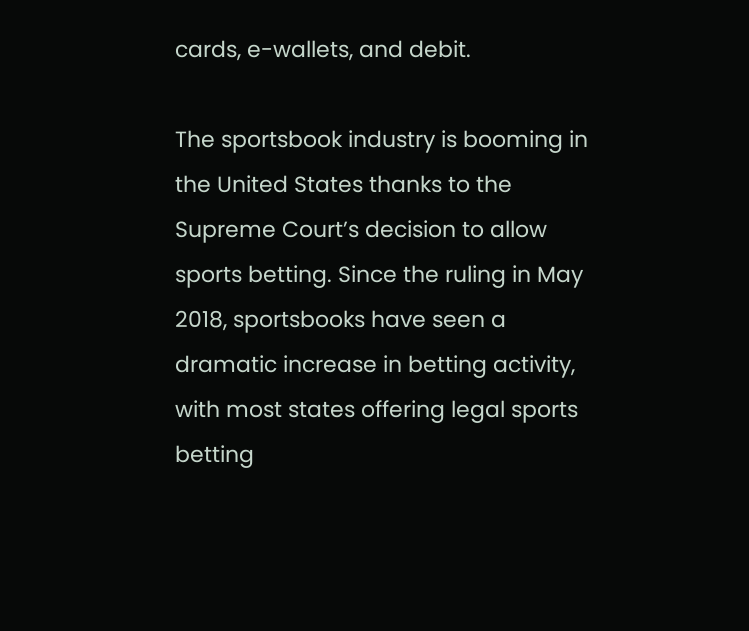cards, e-wallets, and debit.

The sportsbook industry is booming in the United States thanks to the Supreme Court’s decision to allow sports betting. Since the ruling in May 2018, sportsbooks have seen a dramatic increase in betting activity, with most states offering legal sports betting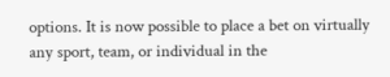options. It is now possible to place a bet on virtually any sport, team, or individual in the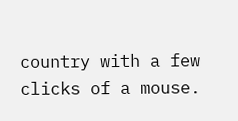country with a few clicks of a mouse.